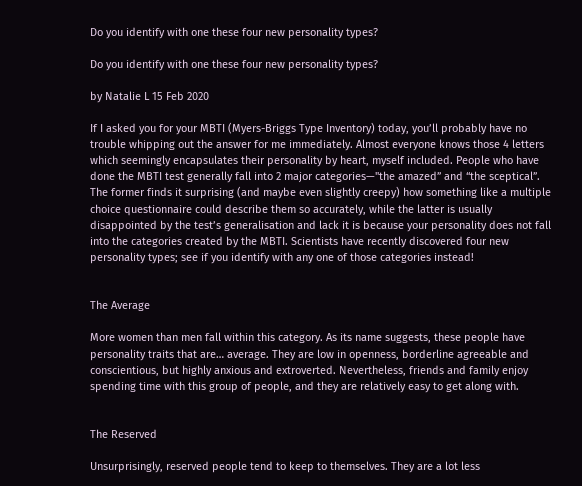Do you identify with one these four new personality types?

Do you identify with one these four new personality types?

by Natalie L 15 Feb 2020

If I asked you for your MBTI (Myers-Briggs Type Inventory) today, you’ll probably have no trouble whipping out the answer for me immediately. Almost everyone knows those 4 letters which seemingly encapsulates their personality by heart, myself included. People who have done the MBTI test generally fall into 2 major categories—"the amazed” and “the sceptical”. The former finds it surprising (and maybe even slightly creepy) how something like a multiple choice questionnaire could describe them so accurately, while the latter is usually disappointed by the test’s generalisation and lack it is because your personality does not fall into the categories created by the MBTI. Scientists have recently discovered four new personality types; see if you identify with any one of those categories instead!


The Average

More women than men fall within this category. As its name suggests, these people have personality traits that are… average. They are low in openness, borderline agreeable and conscientious, but highly anxious and extroverted. Nevertheless, friends and family enjoy spending time with this group of people, and they are relatively easy to get along with.


The Reserved

Unsurprisingly, reserved people tend to keep to themselves. They are a lot less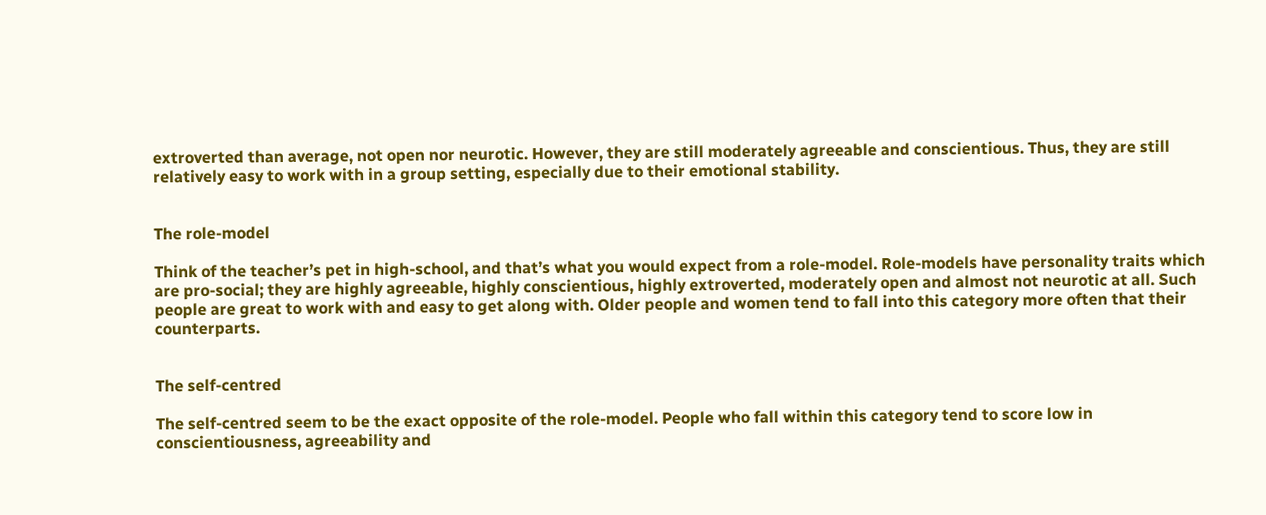extroverted than average, not open nor neurotic. However, they are still moderately agreeable and conscientious. Thus, they are still relatively easy to work with in a group setting, especially due to their emotional stability.


The role-model

Think of the teacher’s pet in high-school, and that’s what you would expect from a role-model. Role-models have personality traits which are pro-social; they are highly agreeable, highly conscientious, highly extroverted, moderately open and almost not neurotic at all. Such people are great to work with and easy to get along with. Older people and women tend to fall into this category more often that their counterparts.


The self-centred

The self-centred seem to be the exact opposite of the role-model. People who fall within this category tend to score low in conscientiousness, agreeability and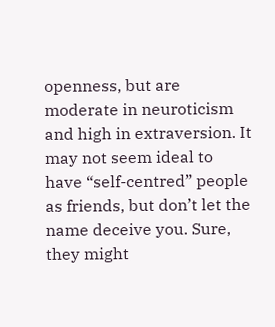openness, but are moderate in neuroticism and high in extraversion. It may not seem ideal to have “self-centred” people as friends, but don’t let the name deceive you. Sure, they might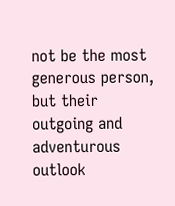not be the most generous person, but their outgoing and adventurous outlook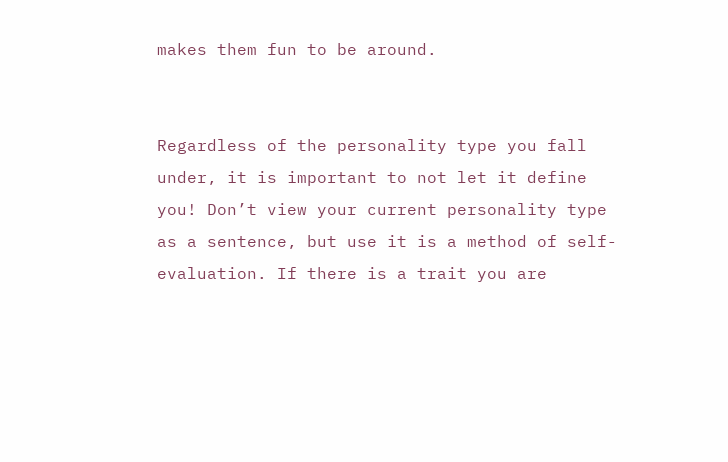makes them fun to be around.


Regardless of the personality type you fall under, it is important to not let it define you! Don’t view your current personality type as a sentence, but use it is a method of self-evaluation. If there is a trait you are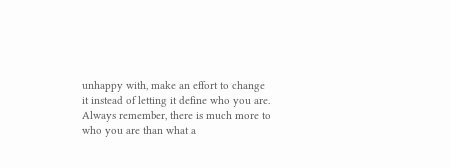unhappy with, make an effort to change it instead of letting it define who you are. Always remember, there is much more to who you are than what a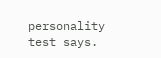personality test says.